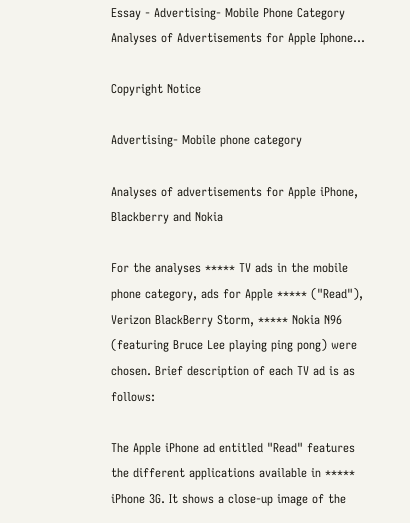Essay - Advertising- Mobile Phone Category Analyses of Advertisements for Apple Iphone...

Copyright Notice

Advertising- Mobile phone category

Analyses of advertisements for Apple iPhone, Blackberry and Nokia

For the analyses ***** TV ads in the mobile phone category, ads for Apple ***** ("Read"), Verizon BlackBerry Storm, ***** Nokia N96 (featuring Bruce Lee playing ping pong) were chosen. Brief description of each TV ad is as follows:

The Apple iPhone ad entitled "Read" features the different applications available in ***** iPhone 3G. It shows a close-up image of the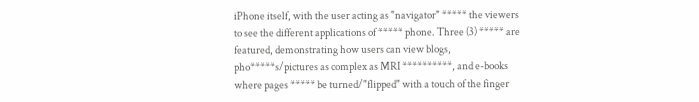iPhone itself, with the user acting as "navigator" ***** the viewers to see the different applications of ***** phone. Three (3) ***** are featured, demonstrating how users can view blogs, pho*****s/pictures as complex as MRI **********, and e-books where pages ***** be turned/"flipped" with a touch of the finger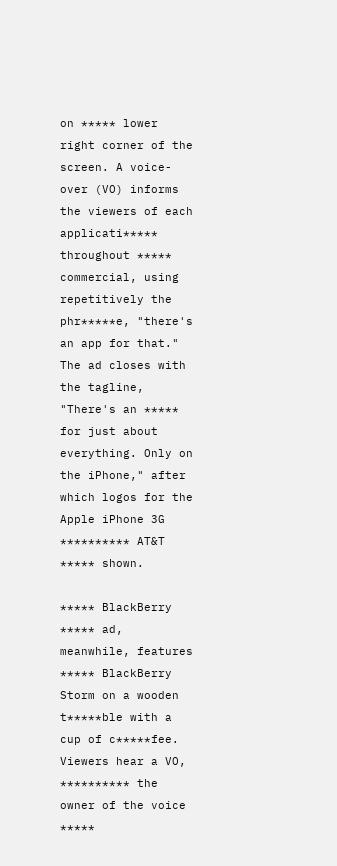on ***** lower right corner of the screen. A voice-over (VO) informs the viewers of each applicati***** throughout ***** commercial, using repetitively the phr*****e, "there's an app for that." The ad closes with the tagline, "There's an ***** for just about everything. Only on the iPhone," after which logos for the Apple iPhone 3G ********** AT&T ***** shown.

***** BlackBerry ***** ad, meanwhile, features ***** BlackBerry Storm on a wooden t*****ble with a cup of c*****fee. Viewers hear a VO, ********** the owner of the voice *****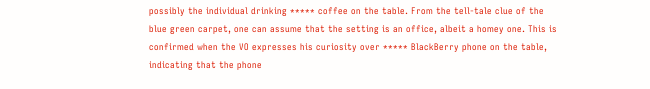possibly the individual drinking ***** coffee on the table. From the tell-tale clue of the blue green carpet, one can assume that the setting is an office, albeit a homey one. This is confirmed when the VO expresses his curiosity over ***** BlackBerry phone on the table, indicating that the phone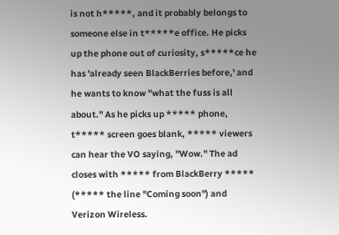is not h*****, and it probably belongs to someone else in t*****e office. He picks up the phone out of curiosity, s*****ce he has 'already seen BlackBerries before,' and he wants to know "what the fuss is all about." As he picks up ***** phone, t***** screen goes blank, ***** viewers can hear the VO saying, "Wow." The ad closes with ***** from BlackBerry ***** (***** the line "Coming soon") and Verizon Wireless.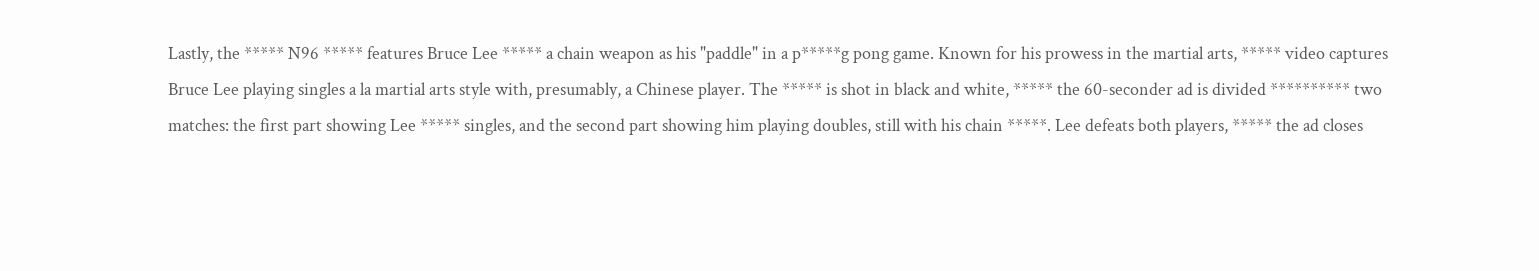Lastly, the ***** N96 ***** features Bruce Lee ***** a chain weapon as his "paddle" in a p*****g pong game. Known for his prowess in the martial arts, ***** video captures Bruce Lee playing singles a la martial arts style with, presumably, a Chinese player. The ***** is shot in black and white, ***** the 60-seconder ad is divided ********** two matches: the first part showing Lee ***** singles, and the second part showing him playing doubles, still with his chain *****. Lee defeats both players, ***** the ad closes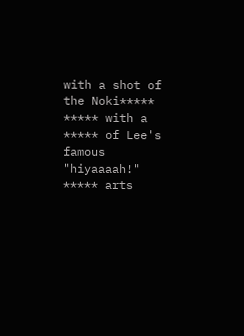with a shot of the Noki***** ***** with a ***** of Lee's famous "hiyaaaah!" ***** arts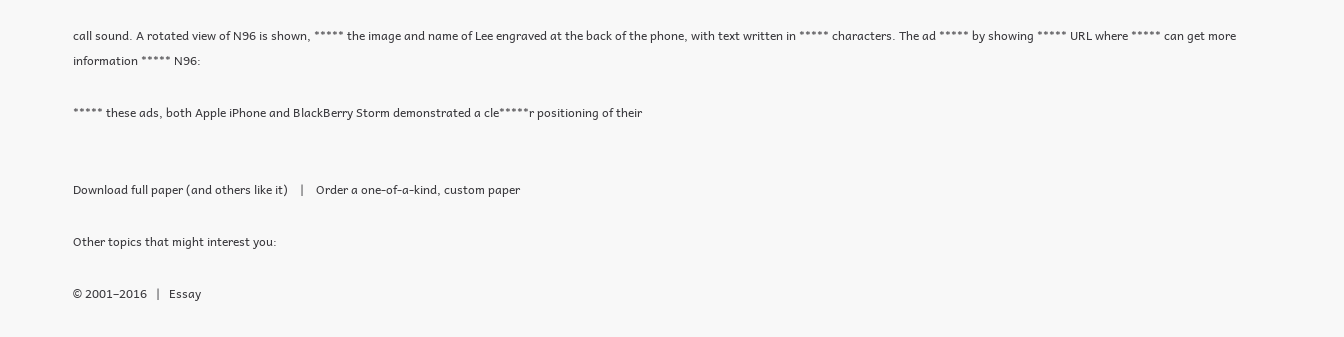call sound. A rotated view of N96 is shown, ***** the image and name of Lee engraved at the back of the phone, with text written in ***** characters. The ad ***** by showing ***** URL where ***** can get more information ***** N96:

***** these ads, both Apple iPhone and BlackBerry Storm demonstrated a cle*****r positioning of their


Download full paper (and others like it)    |    Order a one-of-a-kind, custom paper

Other topics that might interest you:

© 2001–2016   |   Essay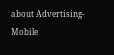about Advertising- Mobile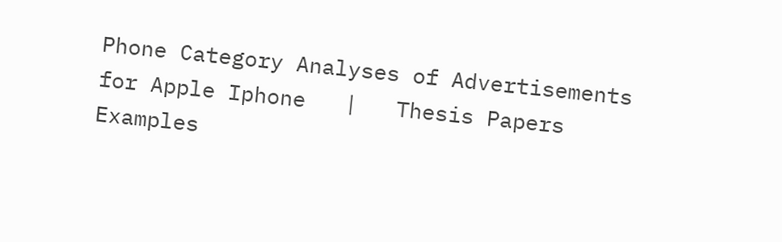Phone Category Analyses of Advertisements for Apple Iphone   |   Thesis Papers Examples